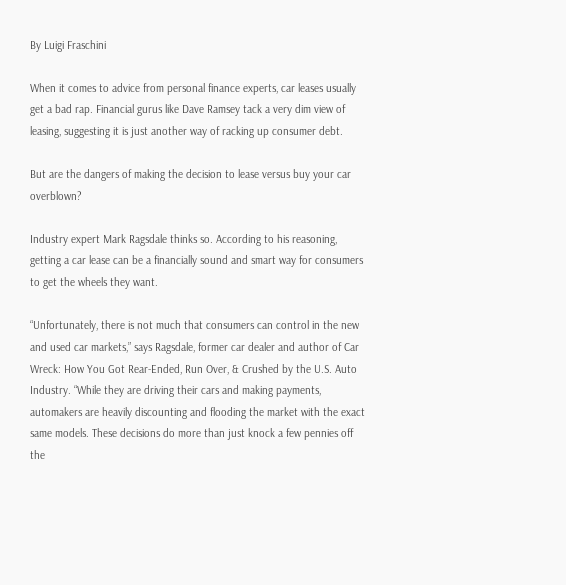By Luigi Fraschini

When it comes to advice from personal finance experts, car leases usually get a bad rap. Financial gurus like Dave Ramsey tack a very dim view of leasing, suggesting it is just another way of racking up consumer debt.

But are the dangers of making the decision to lease versus buy your car overblown?

Industry expert Mark Ragsdale thinks so. According to his reasoning, getting a car lease can be a financially sound and smart way for consumers to get the wheels they want.

“Unfortunately, there is not much that consumers can control in the new and used car markets,” says Ragsdale, former car dealer and author of Car Wreck: How You Got Rear-Ended, Run Over, & Crushed by the U.S. Auto Industry. “While they are driving their cars and making payments, automakers are heavily discounting and flooding the market with the exact same models. These decisions do more than just knock a few pennies off the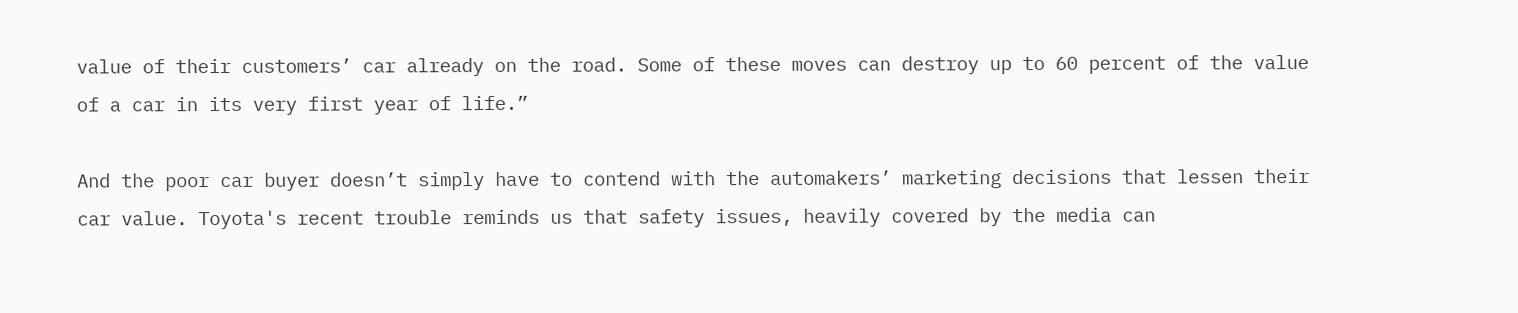value of their customers’ car already on the road. Some of these moves can destroy up to 60 percent of the value of a car in its very first year of life.”

And the poor car buyer doesn’t simply have to contend with the automakers’ marketing decisions that lessen their car value. Toyota's recent trouble reminds us that safety issues, heavily covered by the media can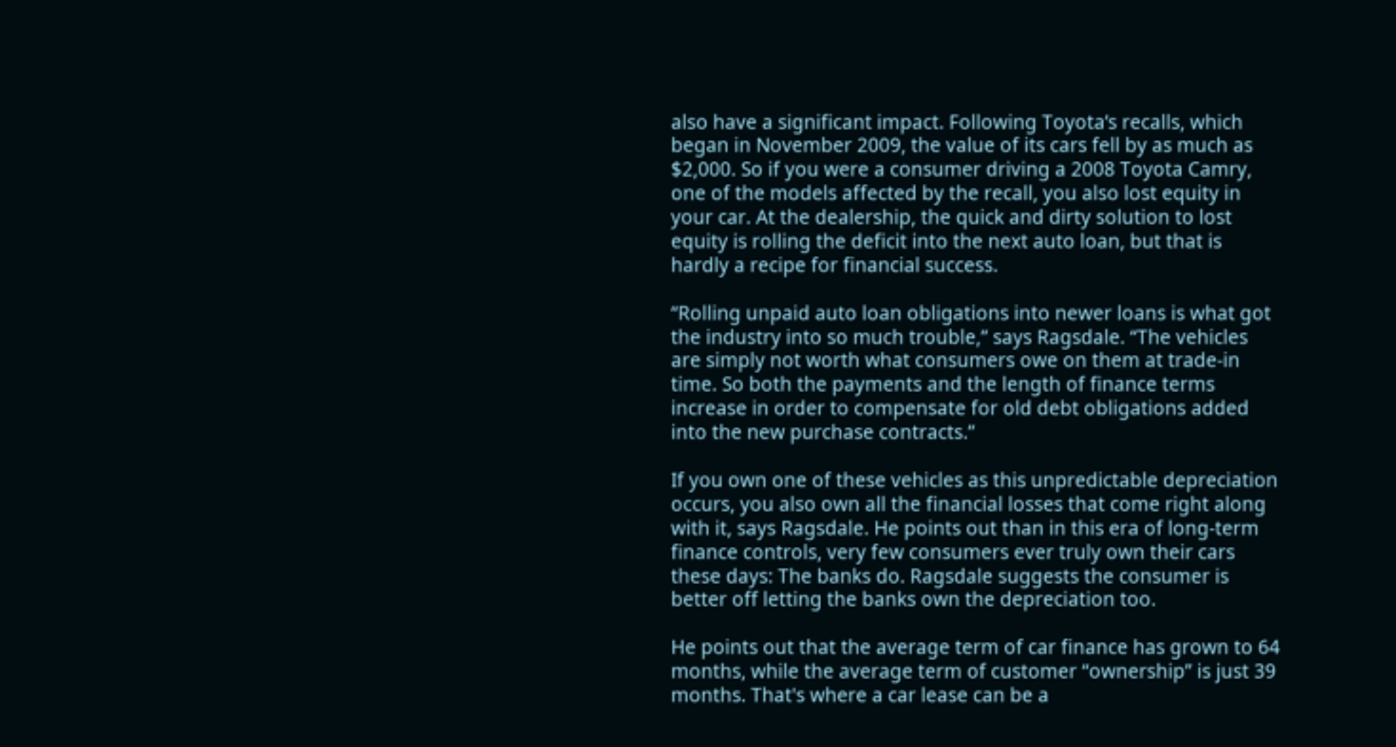also have a significant impact. Following Toyota’s recalls, which began in November 2009, the value of its cars fell by as much as $2,000. So if you were a consumer driving a 2008 Toyota Camry, one of the models affected by the recall, you also lost equity in your car. At the dealership, the quick and dirty solution to lost equity is rolling the deficit into the next auto loan, but that is hardly a recipe for financial success.

“Rolling unpaid auto loan obligations into newer loans is what got the industry into so much trouble,” says Ragsdale. “The vehicles are simply not worth what consumers owe on them at trade-in time. So both the payments and the length of finance terms increase in order to compensate for old debt obligations added into the new purchase contracts.”

If you own one of these vehicles as this unpredictable depreciation occurs, you also own all the financial losses that come right along with it, says Ragsdale. He points out than in this era of long-term finance controls, very few consumers ever truly own their cars these days: The banks do. Ragsdale suggests the consumer is better off letting the banks own the depreciation too.

He points out that the average term of car finance has grown to 64 months, while the average term of customer “ownership” is just 39 months. That's where a car lease can be a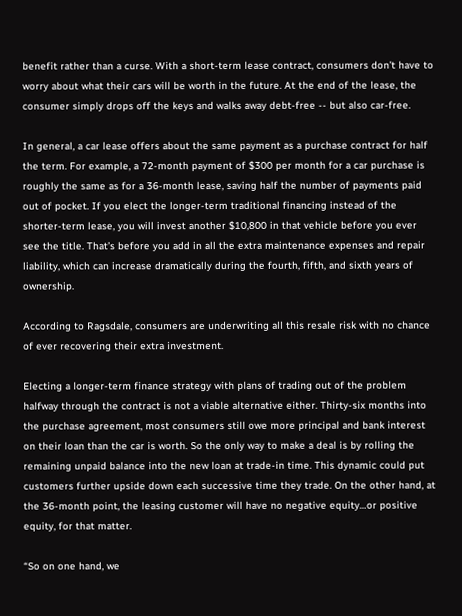benefit rather than a curse. With a short-term lease contract, consumers don’t have to worry about what their cars will be worth in the future. At the end of the lease, the consumer simply drops off the keys and walks away debt-free -- but also car-free.

In general, a car lease offers about the same payment as a purchase contract for half the term. For example, a 72-month payment of $300 per month for a car purchase is roughly the same as for a 36-month lease, saving half the number of payments paid out of pocket. If you elect the longer-term traditional financing instead of the shorter-term lease, you will invest another $10,800 in that vehicle before you ever see the title. That’s before you add in all the extra maintenance expenses and repair liability, which can increase dramatically during the fourth, fifth, and sixth years of ownership.

According to Ragsdale, consumers are underwriting all this resale risk with no chance of ever recovering their extra investment.

Electing a longer-term finance strategy with plans of trading out of the problem halfway through the contract is not a viable alternative either. Thirty-six months into the purchase agreement, most consumers still owe more principal and bank interest on their loan than the car is worth. So the only way to make a deal is by rolling the remaining unpaid balance into the new loan at trade-in time. This dynamic could put customers further upside down each successive time they trade. On the other hand, at the 36-month point, the leasing customer will have no negative equity…or positive equity, for that matter.

“So on one hand, we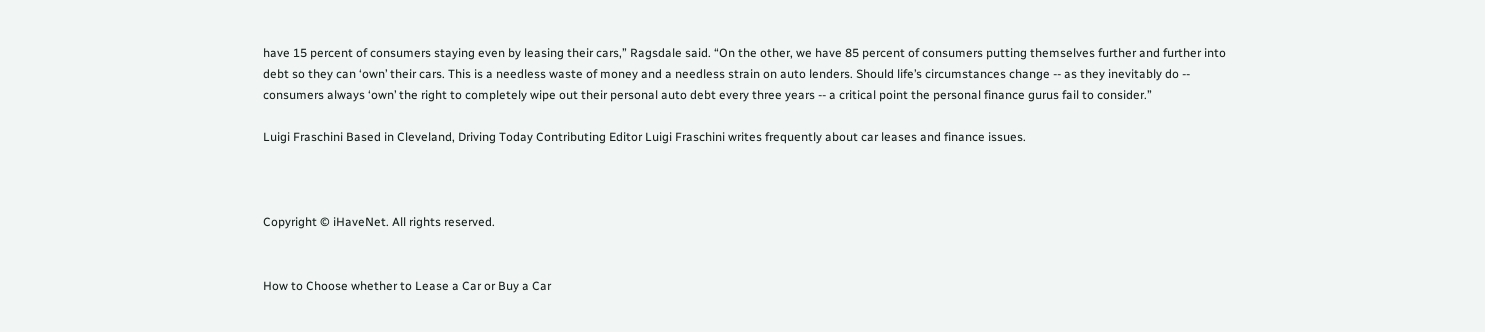have 15 percent of consumers staying even by leasing their cars,” Ragsdale said. “On the other, we have 85 percent of consumers putting themselves further and further into debt so they can ‘own’ their cars. This is a needless waste of money and a needless strain on auto lenders. Should life’s circumstances change -- as they inevitably do -- consumers always ‘own’ the right to completely wipe out their personal auto debt every three years -- a critical point the personal finance gurus fail to consider.”

Luigi Fraschini Based in Cleveland, Driving Today Contributing Editor Luigi Fraschini writes frequently about car leases and finance issues.



Copyright © iHaveNet. All rights reserved.


How to Choose whether to Lease a Car or Buy a Car